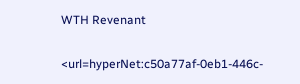WTH Revenant

<url=hyperNet:c50a77af-0eb1-446c-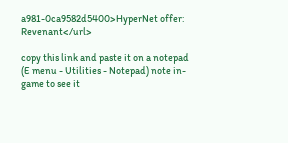a981-0ca9582d5400>HyperNet offer: Revenant</url>

copy this link and paste it on a notepad (E menu - Utilities - Notepad) note in-game to see it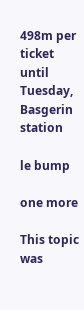498m per ticket until Tuesday, Basgerin station

le bump

one more

This topic was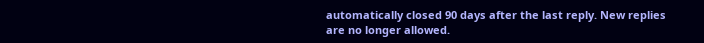automatically closed 90 days after the last reply. New replies are no longer allowed.